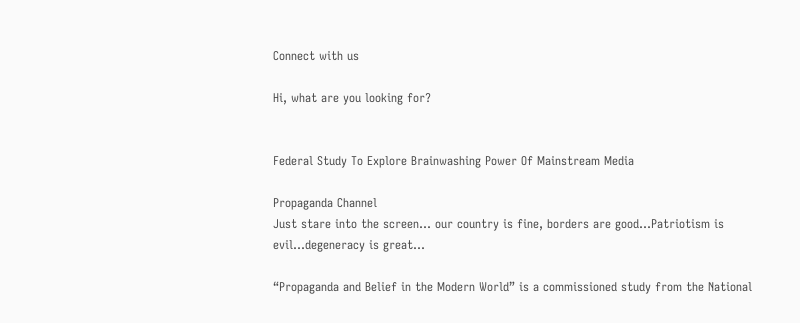Connect with us

Hi, what are you looking for?


Federal Study To Explore Brainwashing Power Of Mainstream Media

Propaganda Channel
Just stare into the screen... our country is fine, borders are good...Patriotism is evil...degeneracy is great...

“Propaganda and Belief in the Modern World” is a commissioned study from the National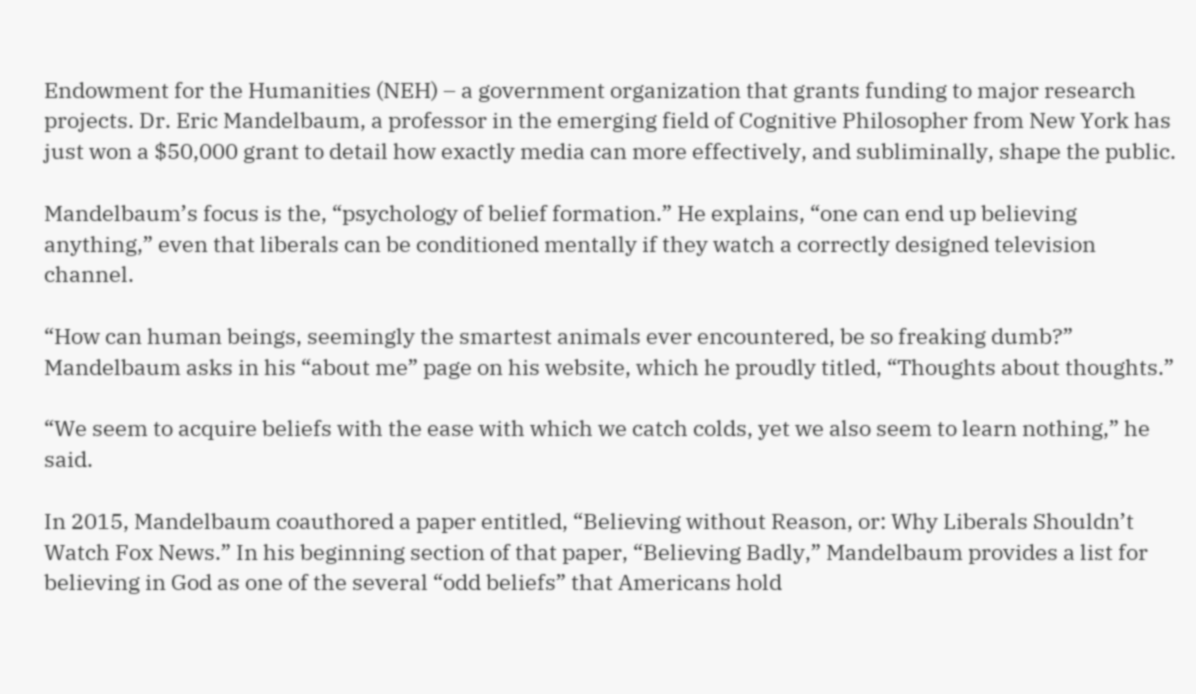Endowment for the Humanities (NEH) – a government organization that grants funding to major research projects. Dr. Eric Mandelbaum, a professor in the emerging field of Cognitive Philosopher from New York has just won a $50,000 grant to detail how exactly media can more effectively, and subliminally, shape the public.

Mandelbaum’s focus is the, “psychology of belief formation.” He explains, “one can end up believing anything,” even that liberals can be conditioned mentally if they watch a correctly designed television channel.

“How can human beings, seemingly the smartest animals ever encountered, be so freaking dumb?” Mandelbaum asks in his “about me” page on his website, which he proudly titled, “Thoughts about thoughts.”

“We seem to acquire beliefs with the ease with which we catch colds, yet we also seem to learn nothing,” he said.

In 2015, Mandelbaum coauthored a paper entitled, “Believing without Reason, or: Why Liberals Shouldn’t Watch Fox News.” In his beginning section of that paper, “Believing Badly,” Mandelbaum provides a list for believing in God as one of the several “odd beliefs” that Americans hold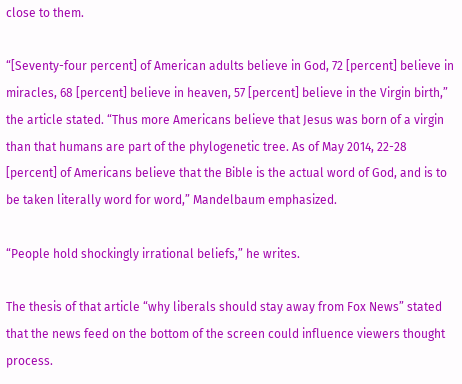close to them.

“[Seventy-four percent] of American adults believe in God, 72 [percent] believe in miracles, 68 [percent] believe in heaven, 57 [percent] believe in the Virgin birth,” the article stated. “Thus more Americans believe that Jesus was born of a virgin than that humans are part of the phylogenetic tree. As of May 2014, 22-28 [percent] of Americans believe that the Bible is the actual word of God, and is to be taken literally word for word,” Mandelbaum emphasized.

“People hold shockingly irrational beliefs,” he writes.

The thesis of that article “why liberals should stay away from Fox News” stated that the news feed on the bottom of the screen could influence viewers thought process.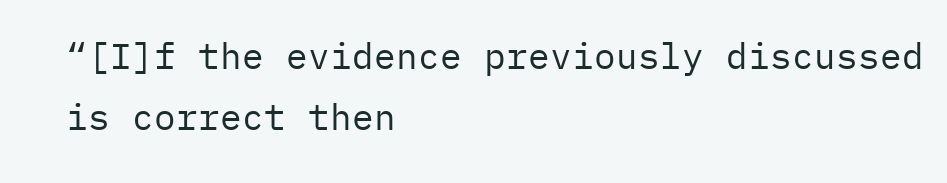“[I]f the evidence previously discussed is correct then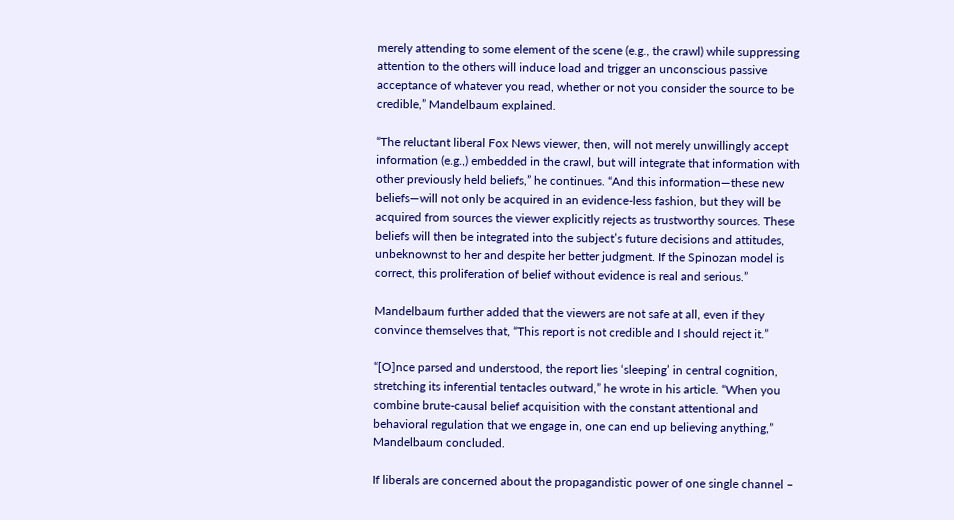merely attending to some element of the scene (e.g., the crawl) while suppressing attention to the others will induce load and trigger an unconscious passive acceptance of whatever you read, whether or not you consider the source to be credible,” Mandelbaum explained.

“The reluctant liberal Fox News viewer, then, will not merely unwillingly accept information (e.g.,) embedded in the crawl, but will integrate that information with other previously held beliefs,” he continues. “And this information—these new beliefs—will not only be acquired in an evidence-less fashion, but they will be acquired from sources the viewer explicitly rejects as trustworthy sources. These beliefs will then be integrated into the subject’s future decisions and attitudes, unbeknownst to her and despite her better judgment. If the Spinozan model is correct, this proliferation of belief without evidence is real and serious.”

Mandelbaum further added that the viewers are not safe at all, even if they convince themselves that, “This report is not credible and I should reject it.”

“[O]nce parsed and understood, the report lies ‘sleeping’ in central cognition, stretching its inferential tentacles outward,” he wrote in his article. “When you combine brute-causal belief acquisition with the constant attentional and behavioral regulation that we engage in, one can end up believing anything,” Mandelbaum concluded.

If liberals are concerned about the propagandistic power of one single channel –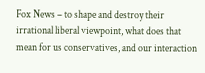Fox News – to shape and destroy their irrational liberal viewpoint, what does that mean for us conservatives, and our interaction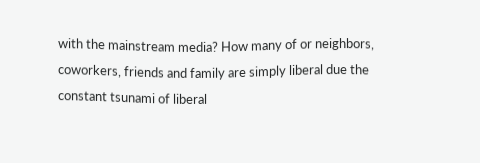with the mainstream media? How many of or neighbors, coworkers, friends and family are simply liberal due the constant tsunami of liberal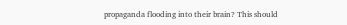propaganda flooding into their brain? This should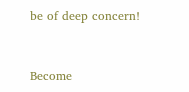be of deep concern!


Become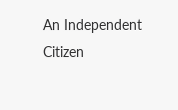An Independent Citizen